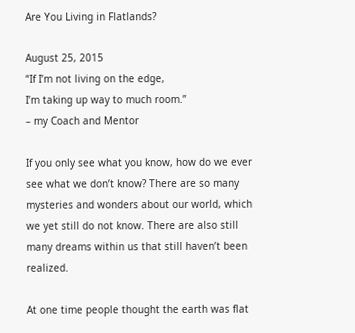Are You Living in Flatlands?

August 25, 2015
“If I’m not living on the edge,
I’m taking up way to much room.”
– my Coach and Mentor

If you only see what you know, how do we ever see what we don’t know? There are so many mysteries and wonders about our world, which we yet still do not know. There are also still many dreams within us that still haven’t been realized.

At one time people thought the earth was flat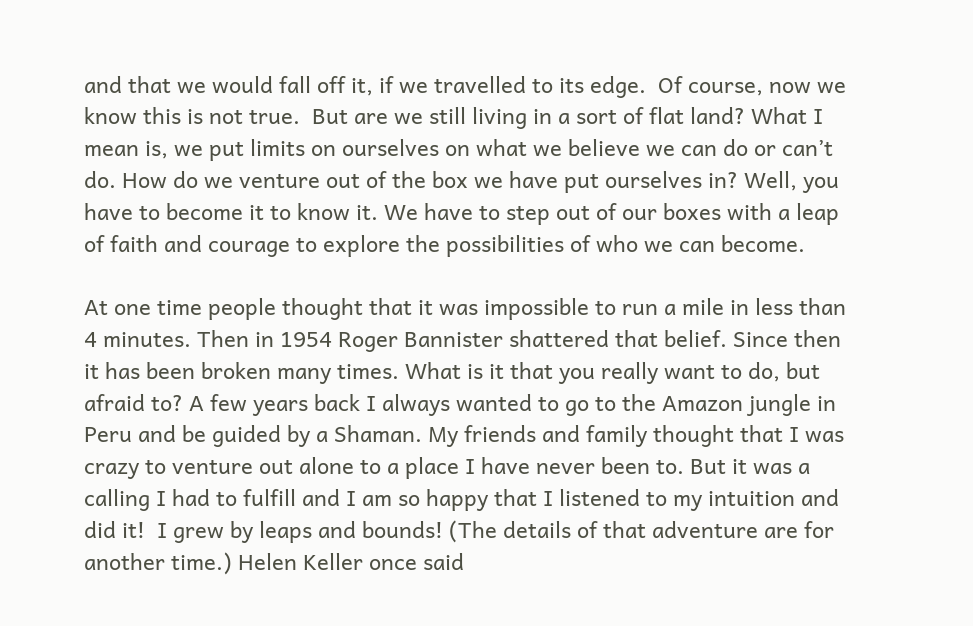and that we would fall off it, if we travelled to its edge.  Of course, now we know this is not true.  But are we still living in a sort of flat land? What I mean is, we put limits on ourselves on what we believe we can do or can’t do. How do we venture out of the box we have put ourselves in? Well, you have to become it to know it. We have to step out of our boxes with a leap of faith and courage to explore the possibilities of who we can become.

At one time people thought that it was impossible to run a mile in less than 4 minutes. Then in 1954 Roger Bannister shattered that belief. Since then it has been broken many times. What is it that you really want to do, but afraid to? A few years back I always wanted to go to the Amazon jungle in Peru and be guided by a Shaman. My friends and family thought that I was crazy to venture out alone to a place I have never been to. But it was a calling I had to fulfill and I am so happy that I listened to my intuition and did it!  I grew by leaps and bounds! (The details of that adventure are for another time.) Helen Keller once said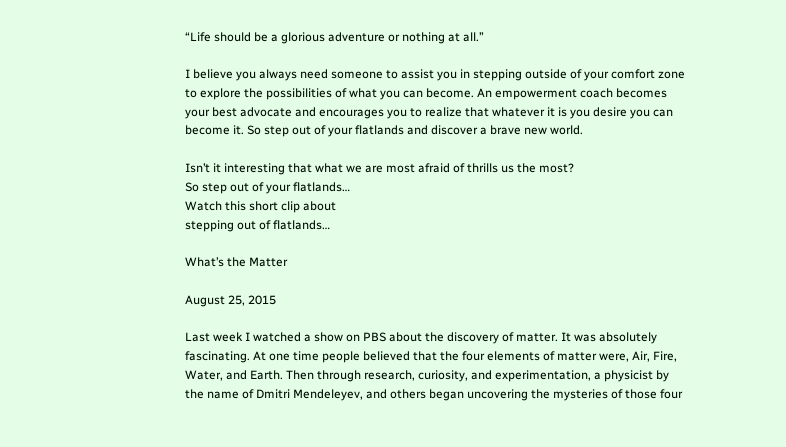“Life should be a glorious adventure or nothing at all.”

I believe you always need someone to assist you in stepping outside of your comfort zone to explore the possibilities of what you can become. An empowerment coach becomes your best advocate and encourages you to realize that whatever it is you desire you can become it. So step out of your flatlands and discover a brave new world.

Isn’t it interesting that what we are most afraid of thrills us the most?
So step out of your flatlands…
Watch this short clip about
stepping out of flatlands…

What’s the Matter

August 25, 2015

Last week I watched a show on PBS about the discovery of matter. It was absolutely fascinating. At one time people believed that the four elements of matter were, Air, Fire, Water, and Earth. Then through research, curiosity, and experimentation, a physicist by the name of Dmitri Mendeleyev, and others began uncovering the mysteries of those four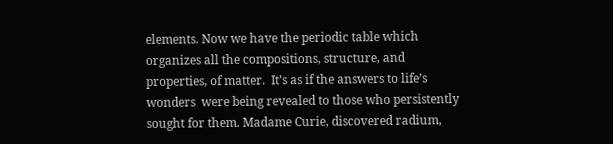elements. Now we have the periodic table which organizes all the compositions, structure, and properties, of matter.  It’s as if the answers to life’s wonders  were being revealed to those who persistently sought for them. Madame Curie, discovered radium,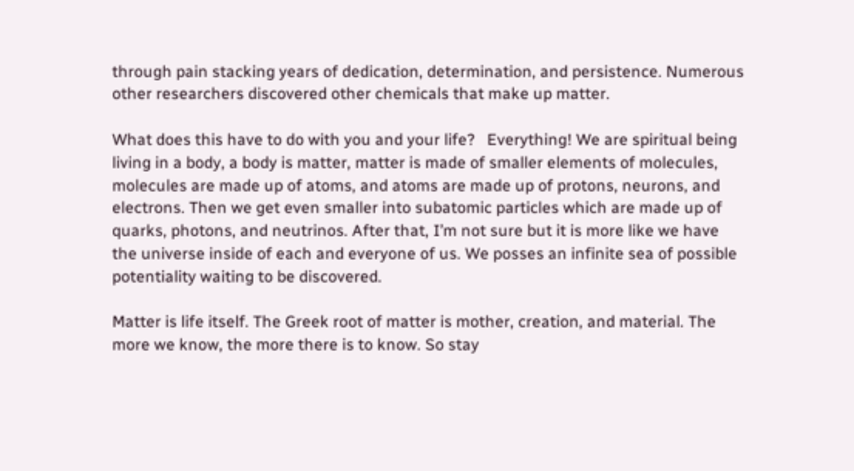through pain stacking years of dedication, determination, and persistence. Numerous other researchers discovered other chemicals that make up matter.

What does this have to do with you and your life?   Everything! We are spiritual being living in a body, a body is matter, matter is made of smaller elements of molecules, molecules are made up of atoms, and atoms are made up of protons, neurons, and electrons. Then we get even smaller into subatomic particles which are made up of quarks, photons, and neutrinos. After that, I’m not sure but it is more like we have the universe inside of each and everyone of us. We posses an infinite sea of possible potentiality waiting to be discovered.

Matter is life itself. The Greek root of matter is mother, creation, and material. The more we know, the more there is to know. So stay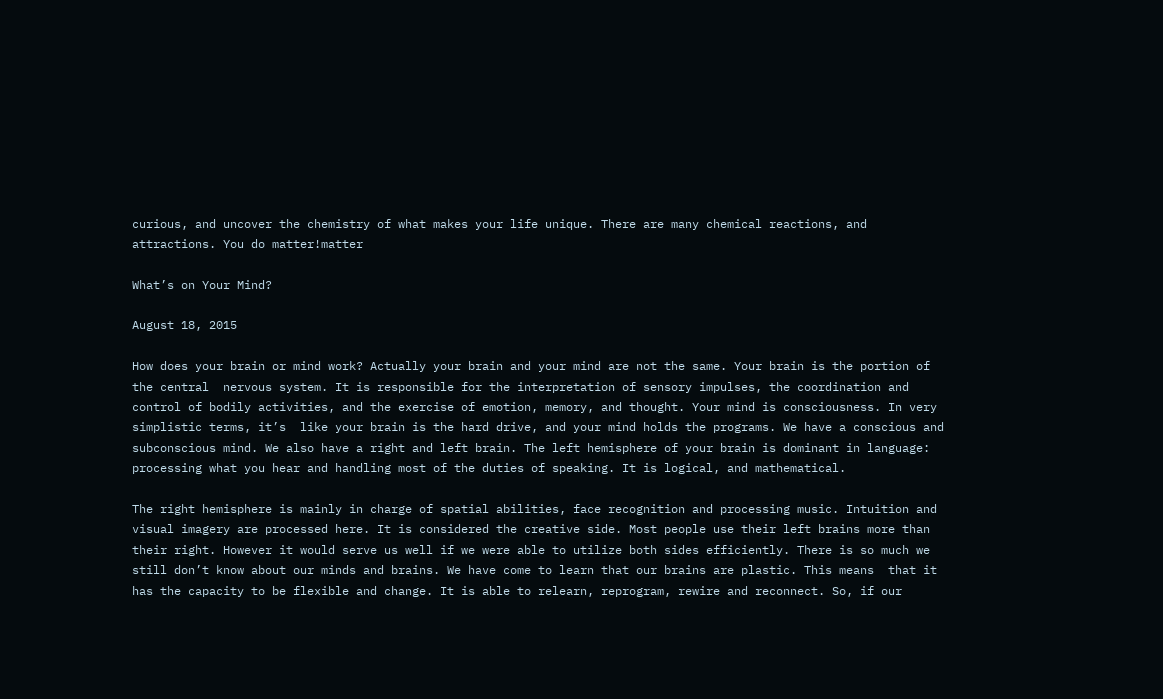curious, and uncover the chemistry of what makes your life unique. There are many chemical reactions, and attractions. You do matter!matter

What’s on Your Mind?

August 18, 2015

How does your brain or mind work? Actually your brain and your mind are not the same. Your brain is the portion of the central  nervous system. It is responsible for the interpretation of sensory impulses, the coordination and control of bodily activities, and the exercise of emotion, memory, and thought. Your mind is consciousness. In very simplistic terms, it’s  like your brain is the hard drive, and your mind holds the programs. We have a conscious and subconscious mind. We also have a right and left brain. The left hemisphere of your brain is dominant in language: processing what you hear and handling most of the duties of speaking. It is logical, and mathematical.

The right hemisphere is mainly in charge of spatial abilities, face recognition and processing music. Intuition and visual imagery are processed here. It is considered the creative side. Most people use their left brains more than their right. However it would serve us well if we were able to utilize both sides efficiently. There is so much we still don’t know about our minds and brains. We have come to learn that our brains are plastic. This means  that it has the capacity to be flexible and change. It is able to relearn, reprogram, rewire and reconnect. So, if our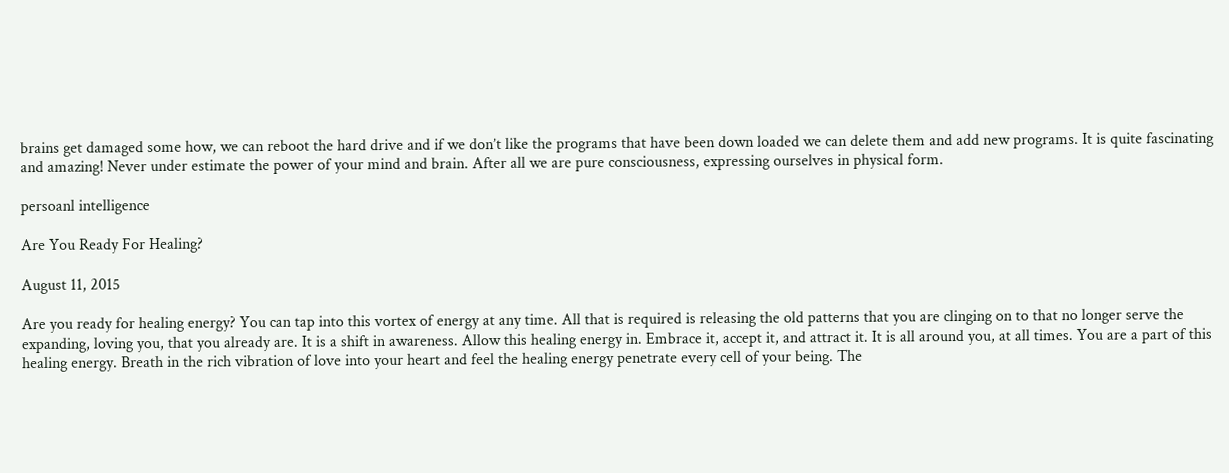brains get damaged some how, we can reboot the hard drive and if we don’t like the programs that have been down loaded we can delete them and add new programs. It is quite fascinating and amazing! Never under estimate the power of your mind and brain. After all we are pure consciousness, expressing ourselves in physical form.

persoanl intelligence

Are You Ready For Healing?

August 11, 2015

Are you ready for healing energy? You can tap into this vortex of energy at any time. All that is required is releasing the old patterns that you are clinging on to that no longer serve the expanding, loving you, that you already are. It is a shift in awareness. Allow this healing energy in. Embrace it, accept it, and attract it. It is all around you, at all times. You are a part of this healing energy. Breath in the rich vibration of love into your heart and feel the healing energy penetrate every cell of your being. The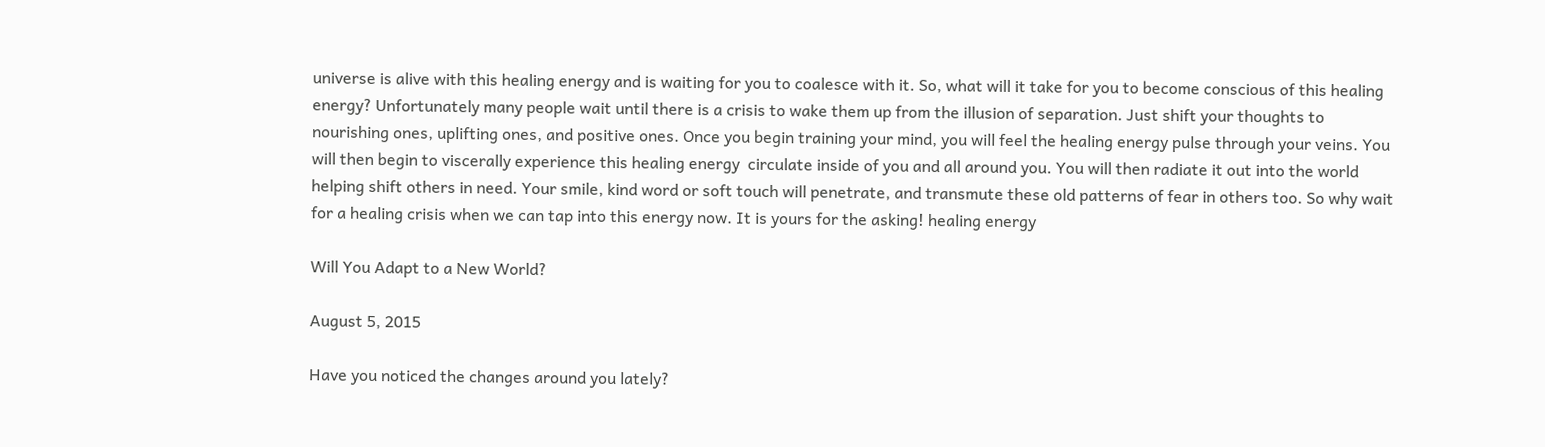universe is alive with this healing energy and is waiting for you to coalesce with it. So, what will it take for you to become conscious of this healing energy? Unfortunately many people wait until there is a crisis to wake them up from the illusion of separation. Just shift your thoughts to nourishing ones, uplifting ones, and positive ones. Once you begin training your mind, you will feel the healing energy pulse through your veins. You will then begin to viscerally experience this healing energy  circulate inside of you and all around you. You will then radiate it out into the world helping shift others in need. Your smile, kind word or soft touch will penetrate, and transmute these old patterns of fear in others too. So why wait for a healing crisis when we can tap into this energy now. It is yours for the asking! healing energy

Will You Adapt to a New World?

August 5, 2015

Have you noticed the changes around you lately?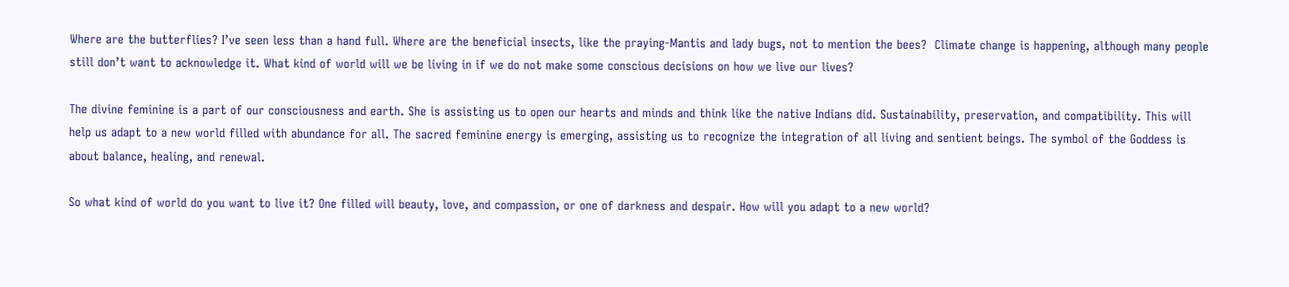Where are the butterflies? I’ve seen less than a hand full. Where are the beneficial insects, like the praying-Mantis and lady bugs, not to mention the bees?  Climate change is happening, although many people still don’t want to acknowledge it. What kind of world will we be living in if we do not make some conscious decisions on how we live our lives?

The divine feminine is a part of our consciousness and earth. She is assisting us to open our hearts and minds and think like the native Indians did. Sustainability, preservation, and compatibility. This will help us adapt to a new world filled with abundance for all. The sacred feminine energy is emerging, assisting us to recognize the integration of all living and sentient beings. The symbol of the Goddess is about balance, healing, and renewal.

So what kind of world do you want to live it? One filled will beauty, love, and compassion, or one of darkness and despair. How will you adapt to a new world?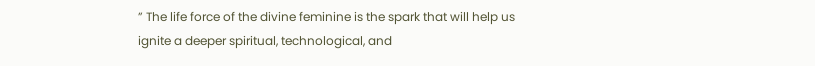” The life force of the divine feminine is the spark that will help us ignite a deeper spiritual, technological, and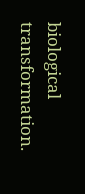biological transformation.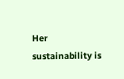Her sustainability is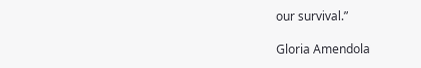our survival.”

Gloria Amendola